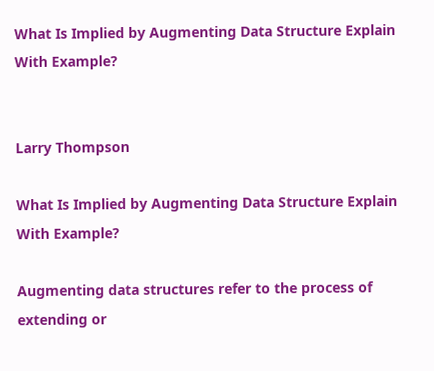What Is Implied by Augmenting Data Structure Explain With Example?


Larry Thompson

What Is Implied by Augmenting Data Structure Explain With Example?

Augmenting data structures refer to the process of extending or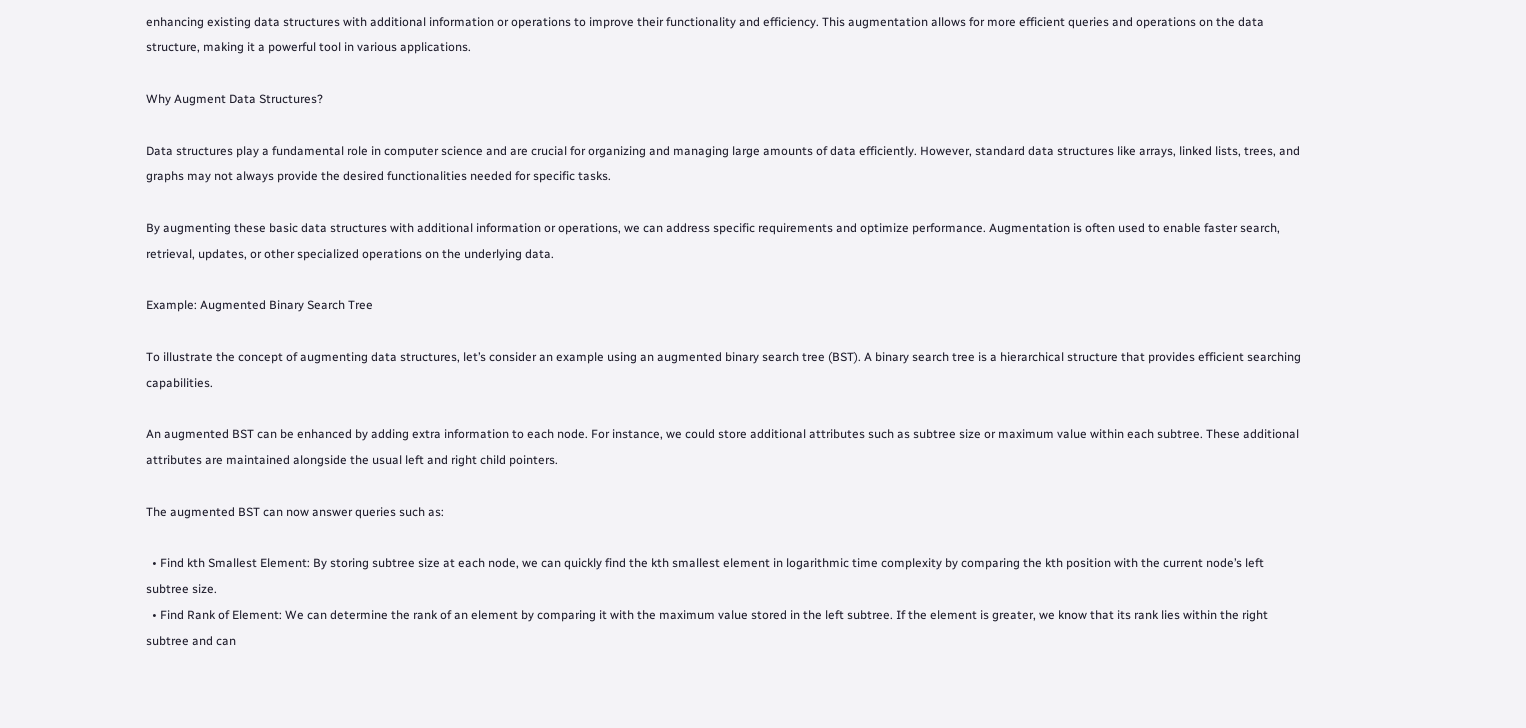enhancing existing data structures with additional information or operations to improve their functionality and efficiency. This augmentation allows for more efficient queries and operations on the data structure, making it a powerful tool in various applications.

Why Augment Data Structures?

Data structures play a fundamental role in computer science and are crucial for organizing and managing large amounts of data efficiently. However, standard data structures like arrays, linked lists, trees, and graphs may not always provide the desired functionalities needed for specific tasks.

By augmenting these basic data structures with additional information or operations, we can address specific requirements and optimize performance. Augmentation is often used to enable faster search, retrieval, updates, or other specialized operations on the underlying data.

Example: Augmented Binary Search Tree

To illustrate the concept of augmenting data structures, let’s consider an example using an augmented binary search tree (BST). A binary search tree is a hierarchical structure that provides efficient searching capabilities.

An augmented BST can be enhanced by adding extra information to each node. For instance, we could store additional attributes such as subtree size or maximum value within each subtree. These additional attributes are maintained alongside the usual left and right child pointers.

The augmented BST can now answer queries such as:

  • Find kth Smallest Element: By storing subtree size at each node, we can quickly find the kth smallest element in logarithmic time complexity by comparing the kth position with the current node’s left subtree size.
  • Find Rank of Element: We can determine the rank of an element by comparing it with the maximum value stored in the left subtree. If the element is greater, we know that its rank lies within the right subtree and can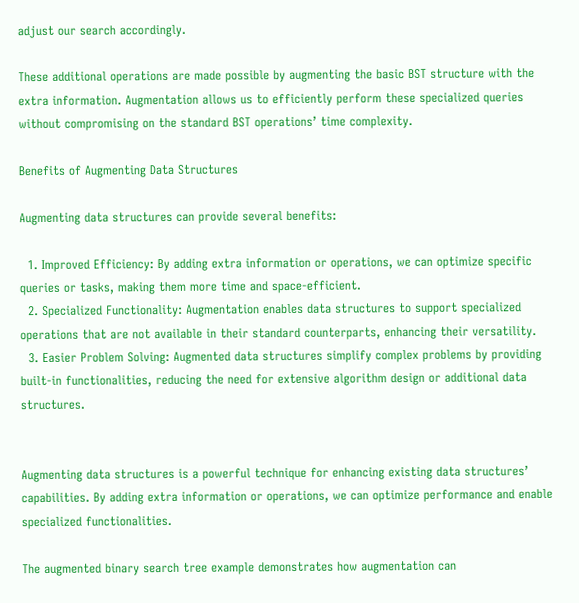adjust our search accordingly.

These additional operations are made possible by augmenting the basic BST structure with the extra information. Augmentation allows us to efficiently perform these specialized queries without compromising on the standard BST operations’ time complexity.

Benefits of Augmenting Data Structures

Augmenting data structures can provide several benefits:

  1. Improved Efficiency: By adding extra information or operations, we can optimize specific queries or tasks, making them more time and space-efficient.
  2. Specialized Functionality: Augmentation enables data structures to support specialized operations that are not available in their standard counterparts, enhancing their versatility.
  3. Easier Problem Solving: Augmented data structures simplify complex problems by providing built-in functionalities, reducing the need for extensive algorithm design or additional data structures.


Augmenting data structures is a powerful technique for enhancing existing data structures’ capabilities. By adding extra information or operations, we can optimize performance and enable specialized functionalities.

The augmented binary search tree example demonstrates how augmentation can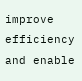improve efficiency and enable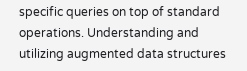specific queries on top of standard operations. Understanding and utilizing augmented data structures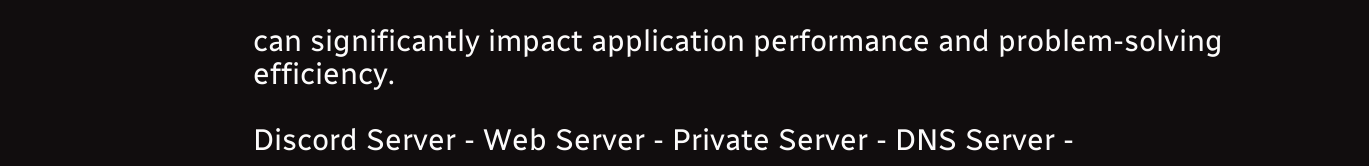can significantly impact application performance and problem-solving efficiency.

Discord Server - Web Server - Private Server - DNS Server -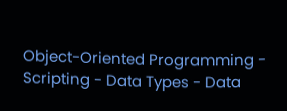Object-Oriented Programming - Scripting - Data Types - Data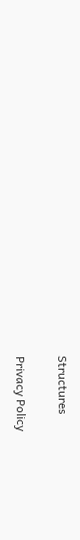Structures

Privacy Policy